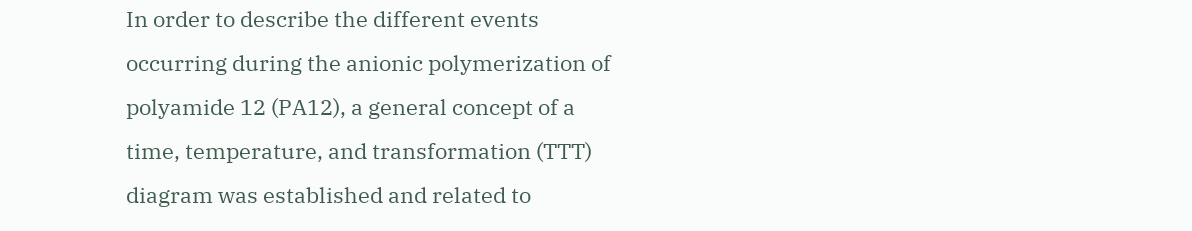In order to describe the different events occurring during the anionic polymerization of polyamide 12 (PA12), a general concept of a time, temperature, and transformation (TTT) diagram was established and related to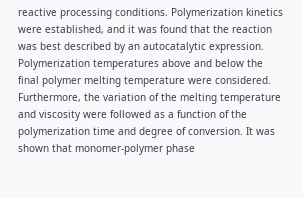reactive processing conditions. Polymerization kinetics were established, and it was found that the reaction was best described by an autocatalytic expression. Polymerization temperatures above and below the final polymer melting temperature were considered. Furthermore, the variation of the melting temperature and viscosity were followed as a function of the polymerization time and degree of conversion. It was shown that monomer-polymer phase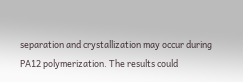separation and crystallization may occur during PA12 polymerization. The results could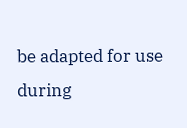be adapted for use during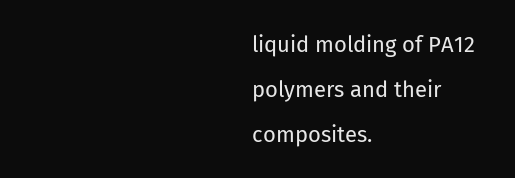liquid molding of PA12 polymers and their composites.